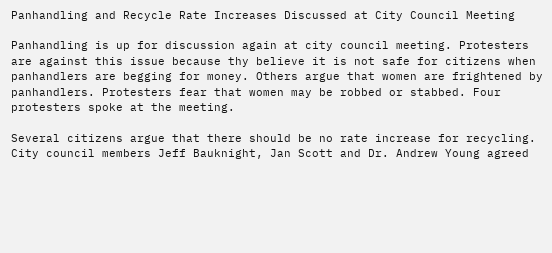Panhandling and Recycle Rate Increases Discussed at City Council Meeting

Panhandling is up for discussion again at city council meeting. Protesters are against this issue because thy believe it is not safe for citizens when panhandlers are begging for money. Others argue that women are frightened by panhandlers. Protesters fear that women may be robbed or stabbed. Four protesters spoke at the meeting.

Several citizens argue that there should be no rate increase for recycling. City council members Jeff Bauknight, Jan Scott and Dr. Andrew Young agreed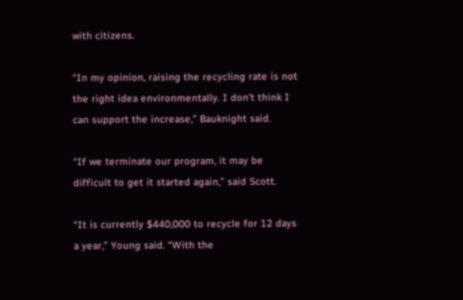with citizens.

“In my opinion, raising the recycling rate is not the right idea environmentally. I don’t think I can support the increase,” Bauknight said.

“If we terminate our program, it may be difficult to get it started again,” said Scott.

“It is currently $440,000 to recycle for 12 days a year,” Young said. “With the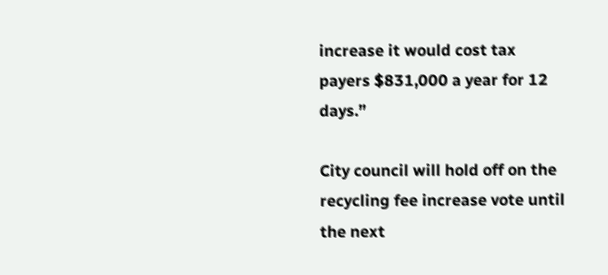increase it would cost tax payers $831,000 a year for 12 days.”

City council will hold off on the recycling fee increase vote until the next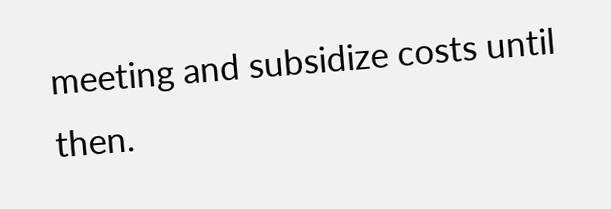meeting and subsidize costs until then.